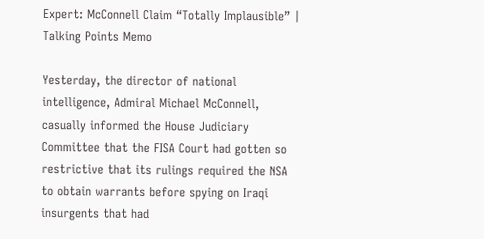Expert: McConnell Claim “Totally Implausible” | Talking Points Memo

Yesterday, the director of national intelligence, Admiral Michael McConnell, casually informed the House Judiciary Committee that the FISA Court had gotten so restrictive that its rulings required the NSA to obtain warrants before spying on Iraqi insurgents that had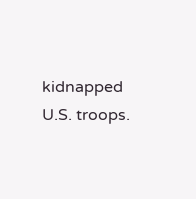kidnapped U.S. troops.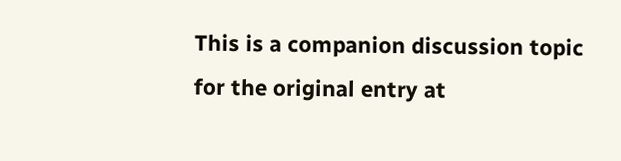This is a companion discussion topic for the original entry at